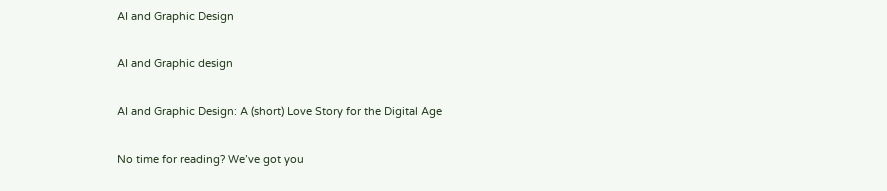AI and Graphic Design

AI and Graphic design

AI and Graphic Design: A (short) Love Story for the Digital Age

No time for reading? We’ve got you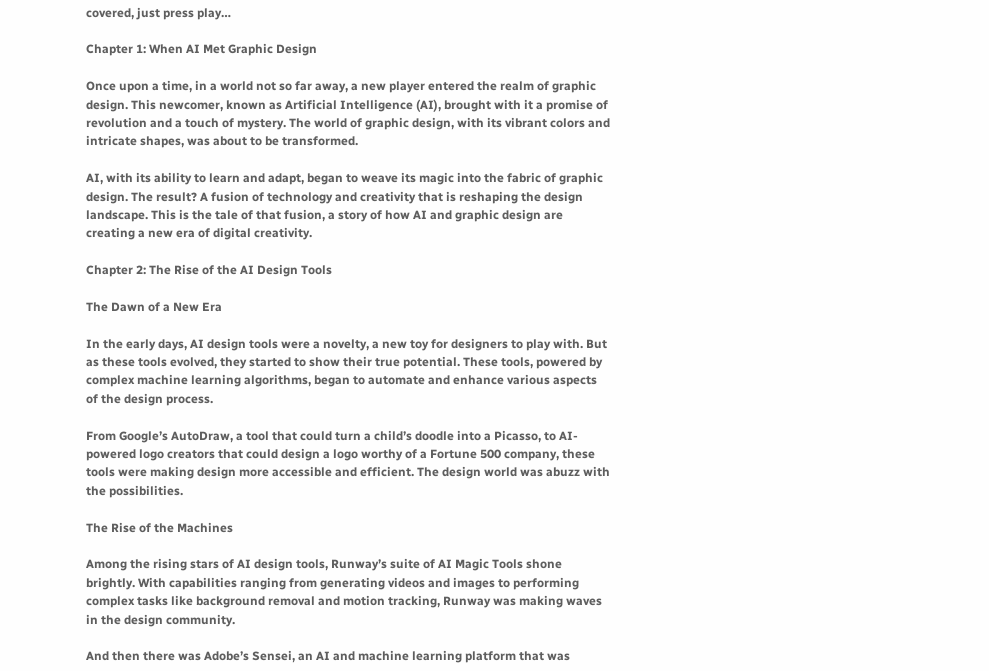covered, just press play…

Chapter 1: When AI Met Graphic Design

Once upon a time, in a world not so far away, a new player entered the realm of graphic design. This newcomer, known as Artificial Intelligence (AI), brought with it a promise of revolution and a touch of mystery. The world of graphic design, with its vibrant colors and intricate shapes, was about to be transformed.

AI, with its ability to learn and adapt, began to weave its magic into the fabric of graphic design. The result? A fusion of technology and creativity that is reshaping the design landscape. This is the tale of that fusion, a story of how AI and graphic design are creating a new era of digital creativity.

Chapter 2: The Rise of the AI Design Tools

The Dawn of a New Era

In the early days, AI design tools were a novelty, a new toy for designers to play with. But as these tools evolved, they started to show their true potential. These tools, powered by complex machine learning algorithms, began to automate and enhance various aspects of the design process.

From Google’s AutoDraw, a tool that could turn a child’s doodle into a Picasso, to AI-powered logo creators that could design a logo worthy of a Fortune 500 company, these tools were making design more accessible and efficient. The design world was abuzz with the possibilities.

The Rise of the Machines

Among the rising stars of AI design tools, Runway’s suite of AI Magic Tools shone brightly. With capabilities ranging from generating videos and images to performing complex tasks like background removal and motion tracking, Runway was making waves in the design community.

And then there was Adobe’s Sensei, an AI and machine learning platform that was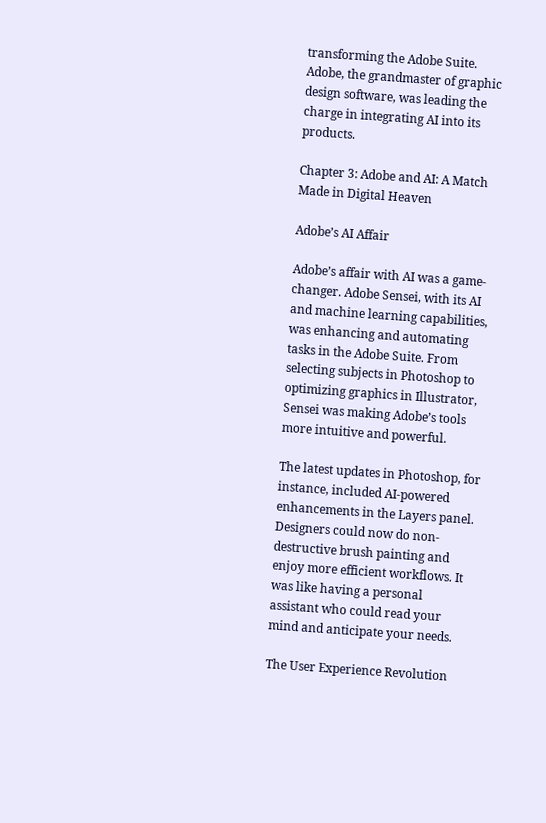transforming the Adobe Suite. Adobe, the grandmaster of graphic design software, was leading the charge in integrating AI into its products.

Chapter 3: Adobe and AI: A Match Made in Digital Heaven

Adobe’s AI Affair

Adobe’s affair with AI was a game-changer. Adobe Sensei, with its AI and machine learning capabilities, was enhancing and automating tasks in the Adobe Suite. From selecting subjects in Photoshop to optimizing graphics in Illustrator, Sensei was making Adobe’s tools more intuitive and powerful.

The latest updates in Photoshop, for instance, included AI-powered enhancements in the Layers panel. Designers could now do non-destructive brush painting and enjoy more efficient workflows. It was like having a personal assistant who could read your mind and anticipate your needs.

The User Experience Revolution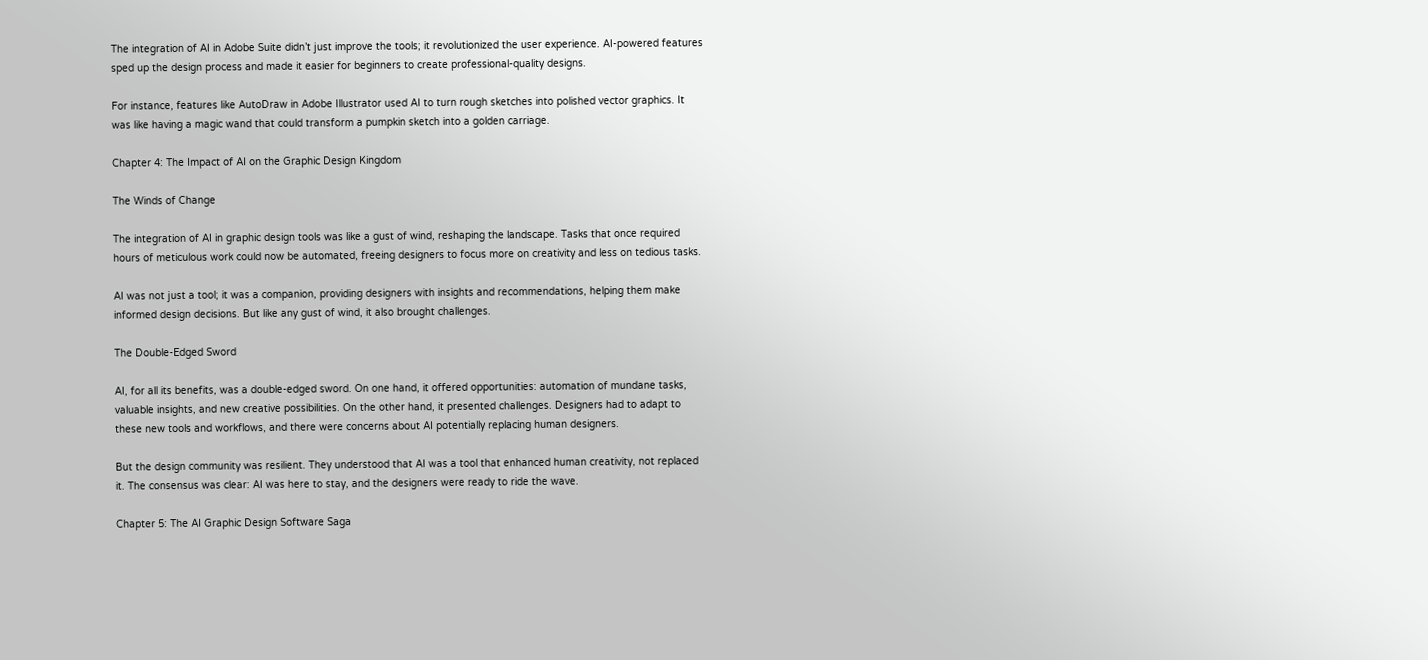The integration of AI in Adobe Suite didn’t just improve the tools; it revolutionized the user experience. AI-powered features sped up the design process and made it easier for beginners to create professional-quality designs.

For instance, features like AutoDraw in Adobe Illustrator used AI to turn rough sketches into polished vector graphics. It was like having a magic wand that could transform a pumpkin sketch into a golden carriage.

Chapter 4: The Impact of AI on the Graphic Design Kingdom

The Winds of Change

The integration of AI in graphic design tools was like a gust of wind, reshaping the landscape. Tasks that once required hours of meticulous work could now be automated, freeing designers to focus more on creativity and less on tedious tasks.

AI was not just a tool; it was a companion, providing designers with insights and recommendations, helping them make informed design decisions. But like any gust of wind, it also brought challenges.

The Double-Edged Sword

AI, for all its benefits, was a double-edged sword. On one hand, it offered opportunities: automation of mundane tasks, valuable insights, and new creative possibilities. On the other hand, it presented challenges. Designers had to adapt to these new tools and workflows, and there were concerns about AI potentially replacing human designers.

But the design community was resilient. They understood that AI was a tool that enhanced human creativity, not replaced it. The consensus was clear: AI was here to stay, and the designers were ready to ride the wave.

Chapter 5: The AI Graphic Design Software Saga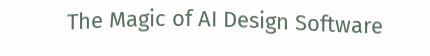The Magic of AI Design Software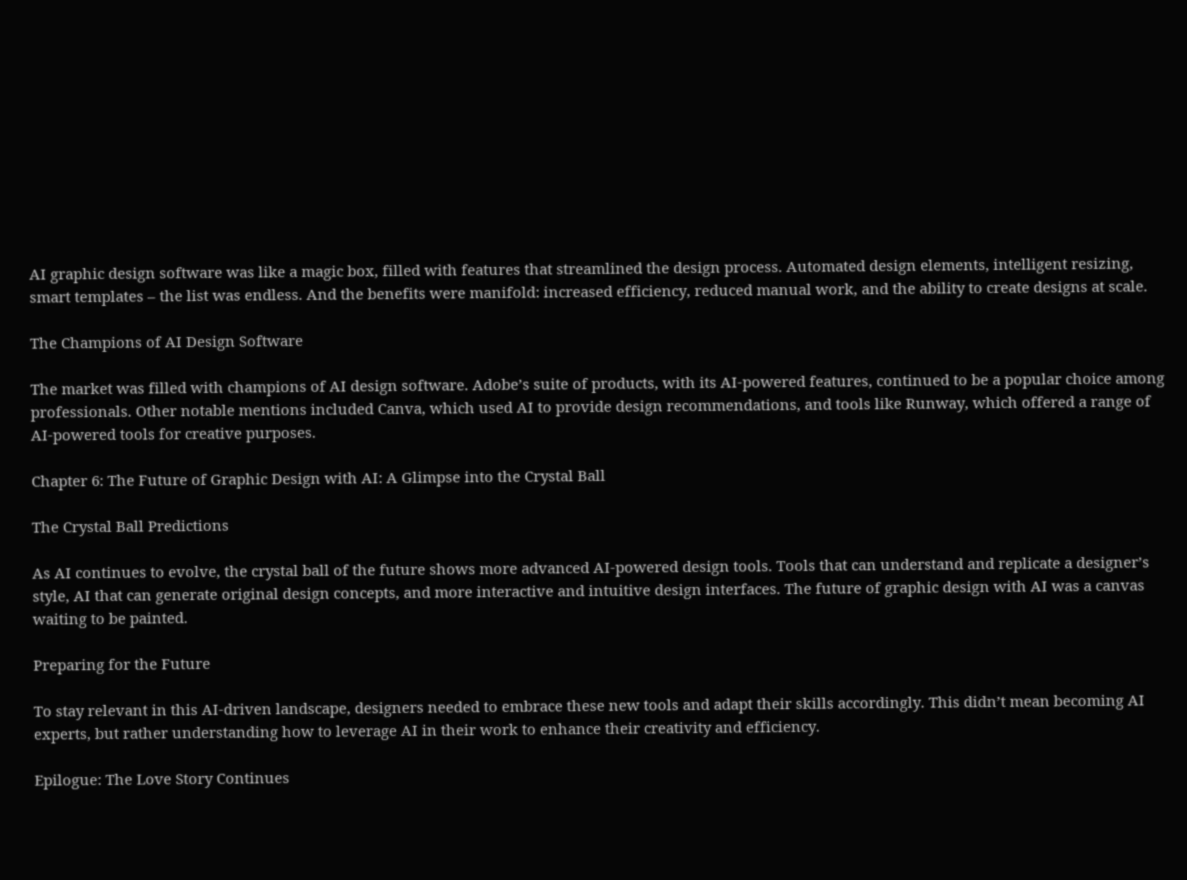AI graphic design software was like a magic box, filled with features that streamlined the design process. Automated design elements, intelligent resizing, smart templates – the list was endless. And the benefits were manifold: increased efficiency, reduced manual work, and the ability to create designs at scale.

The Champions of AI Design Software

The market was filled with champions of AI design software. Adobe’s suite of products, with its AI-powered features, continued to be a popular choice among professionals. Other notable mentions included Canva, which used AI to provide design recommendations, and tools like Runway, which offered a range of AI-powered tools for creative purposes.

Chapter 6: The Future of Graphic Design with AI: A Glimpse into the Crystal Ball

The Crystal Ball Predictions

As AI continues to evolve, the crystal ball of the future shows more advanced AI-powered design tools. Tools that can understand and replicate a designer’s style, AI that can generate original design concepts, and more interactive and intuitive design interfaces. The future of graphic design with AI was a canvas waiting to be painted.

Preparing for the Future

To stay relevant in this AI-driven landscape, designers needed to embrace these new tools and adapt their skills accordingly. This didn’t mean becoming AI experts, but rather understanding how to leverage AI in their work to enhance their creativity and efficiency.

Epilogue: The Love Story Continues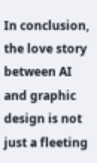In conclusion, the love story between AI and graphic design is not just a fleeting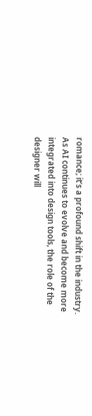romance; it’s a profound shift in the industry. As AI continues to evolve and become more integrated into design tools, the role of the designer will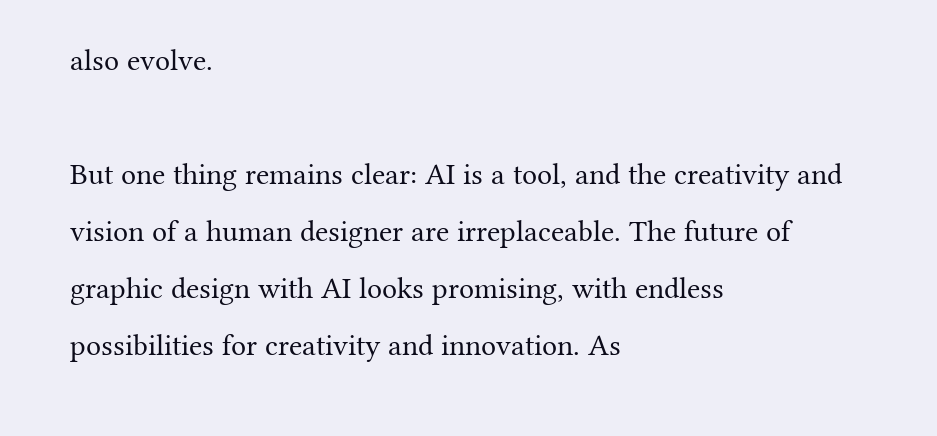also evolve.

But one thing remains clear: AI is a tool, and the creativity and vision of a human designer are irreplaceable. The future of graphic design with AI looks promising, with endless possibilities for creativity and innovation. As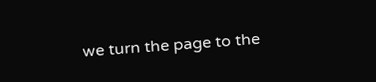we turn the page to the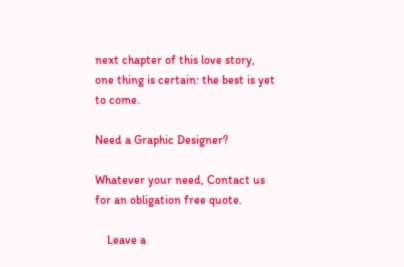next chapter of this love story, one thing is certain: the best is yet to come.

Need a Graphic Designer?

Whatever your need, Contact us for an obligation free quote.

    Leave a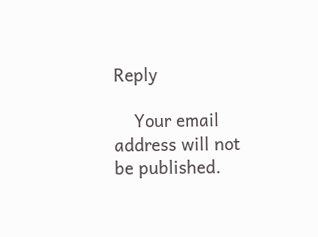Reply

    Your email address will not be published.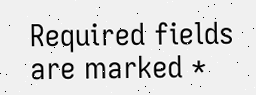Required fields are marked *